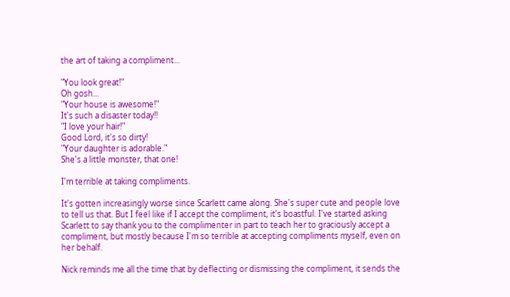the art of taking a compliment...

"You look great!"
Oh gosh...
"Your house is awesome!"
It's such a disaster today!!
"I love your hair!"
Good Lord, it's so dirty!
"Your daughter is adorable."
She's a little monster, that one!

I'm terrible at taking compliments.

It's gotten increasingly worse since Scarlett came along. She's super cute and people love to tell us that. But I feel like if I accept the compliment, it's boastful. I've started asking Scarlett to say thank you to the complimenter in part to teach her to graciously accept a compliment, but mostly because I'm so terrible at accepting compliments myself, even on her behalf.

Nick reminds me all the time that by deflecting or dismissing the compliment, it sends the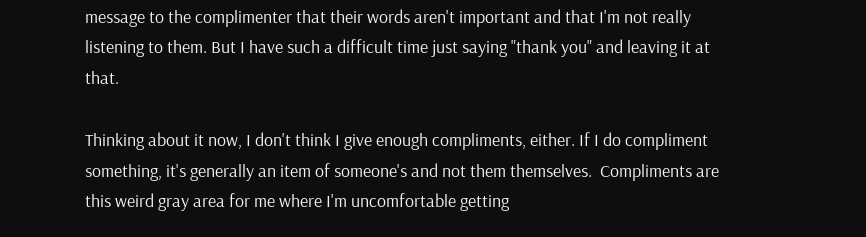message to the complimenter that their words aren't important and that I'm not really listening to them. But I have such a difficult time just saying "thank you" and leaving it at that.

Thinking about it now, I don't think I give enough compliments, either. If I do compliment something, it's generally an item of someone's and not them themselves.  Compliments are this weird gray area for me where I'm uncomfortable getting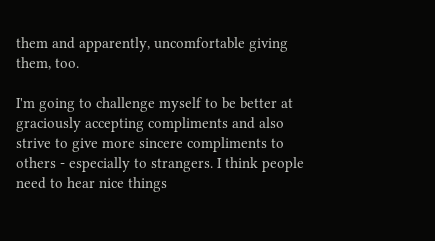them and apparently, uncomfortable giving them, too.

I'm going to challenge myself to be better at graciously accepting compliments and also strive to give more sincere compliments to others - especially to strangers. I think people need to hear nice things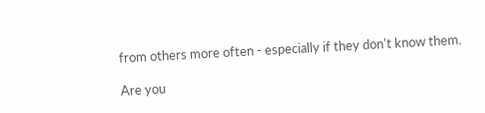from others more often - especially if they don't know them.

Are you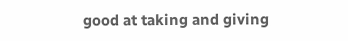good at taking and giving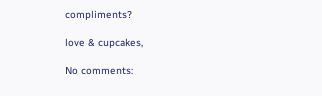compliments?

love & cupcakes,

No comments: